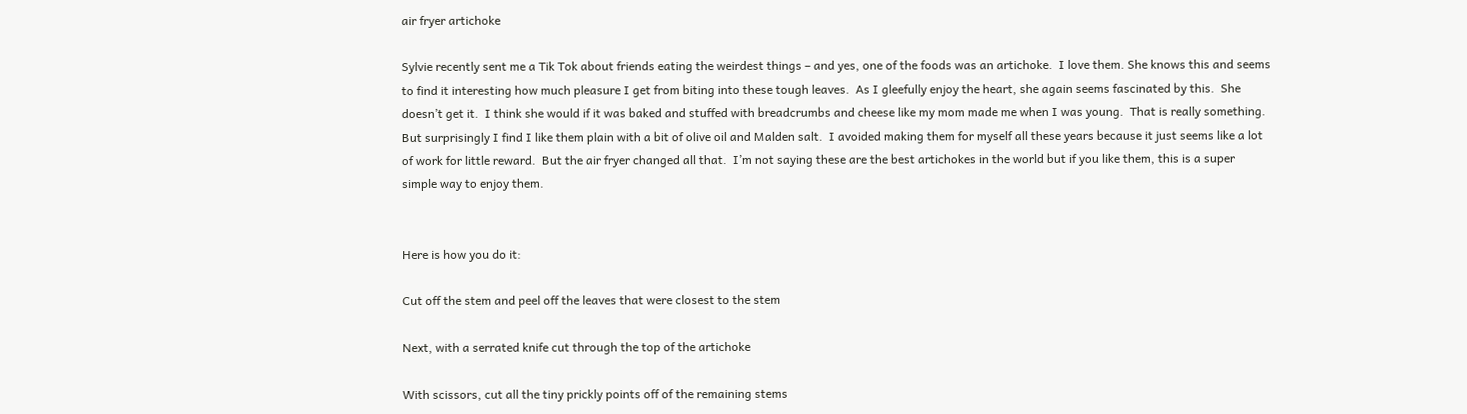air fryer artichoke

Sylvie recently sent me a Tik Tok about friends eating the weirdest things – and yes, one of the foods was an artichoke.  I love them. She knows this and seems to find it interesting how much pleasure I get from biting into these tough leaves.  As I gleefully enjoy the heart, she again seems fascinated by this.  She doesn’t get it.  I think she would if it was baked and stuffed with breadcrumbs and cheese like my mom made me when I was young.  That is really something.  But surprisingly I find I like them plain with a bit of olive oil and Malden salt.  I avoided making them for myself all these years because it just seems like a lot of work for little reward.  But the air fryer changed all that.  I’m not saying these are the best artichokes in the world but if you like them, this is a super simple way to enjoy them.


Here is how you do it:

Cut off the stem and peel off the leaves that were closest to the stem

Next, with a serrated knife cut through the top of the artichoke

With scissors, cut all the tiny prickly points off of the remaining stems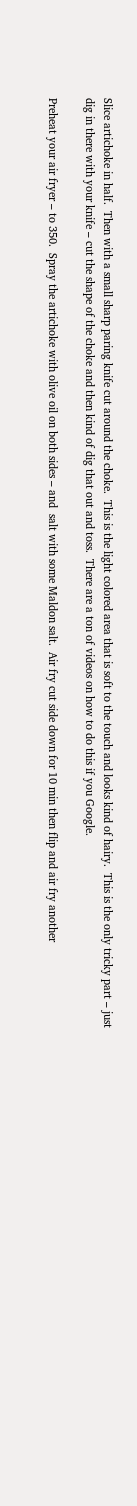Slice artichoke in half.  Then with a small sharp paring knife cut around the choke.  This is the light colored area that is soft to the touch and looks kind of hairy.  This is the only tricky part – just dig in there with your knife – cut the shape of the choke and then kind of dig that out and toss.  There are a ton of videos on how to do this if you Google.

Preheat your air fryer – to 350.  Spray the artichoke with olive oil on both sides – and  salt with some Maldon salt.  Air fry cut side down for 10 min then flip and air fry another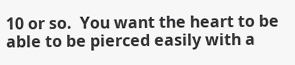10 or so.  You want the heart to be able to be pierced easily with a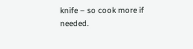knife – so cook more if needed.